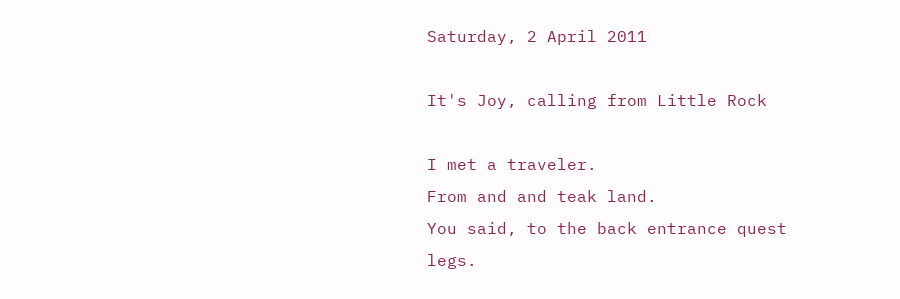Saturday, 2 April 2011

It's Joy, calling from Little Rock

I met a traveler.
From and and teak land.
You said, to the back entrance quest legs.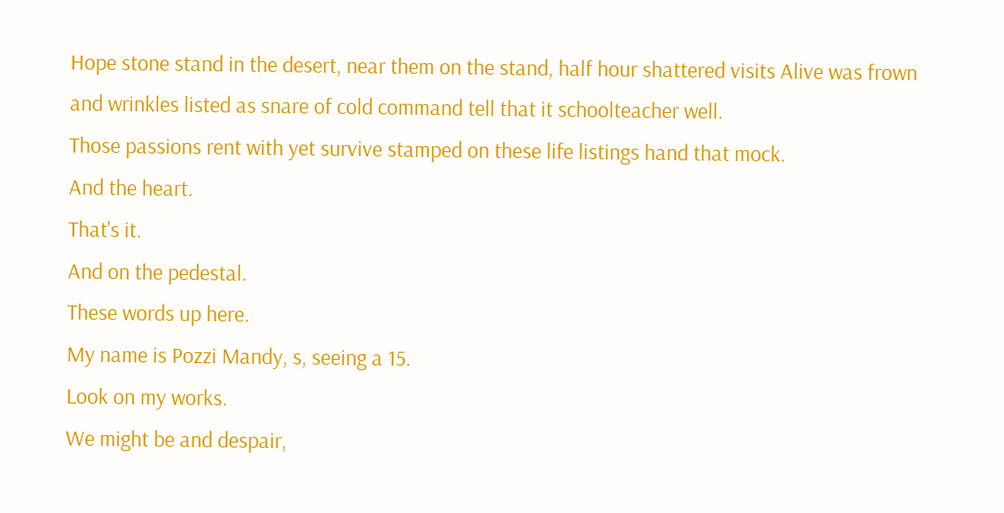Hope stone stand in the desert, near them on the stand, half hour shattered visits Alive was frown and wrinkles listed as snare of cold command tell that it schoolteacher well.
Those passions rent with yet survive stamped on these life listings hand that mock.
And the heart.
That's it.
And on the pedestal.
These words up here.
My name is Pozzi Mandy, s, seeing a 15.
Look on my works.
We might be and despair,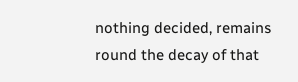nothing decided, remains round the decay of that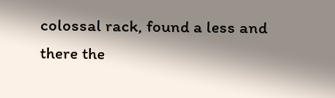colossal rack, found a less and there the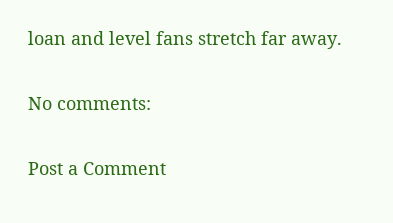loan and level fans stretch far away.

No comments:

Post a Comment